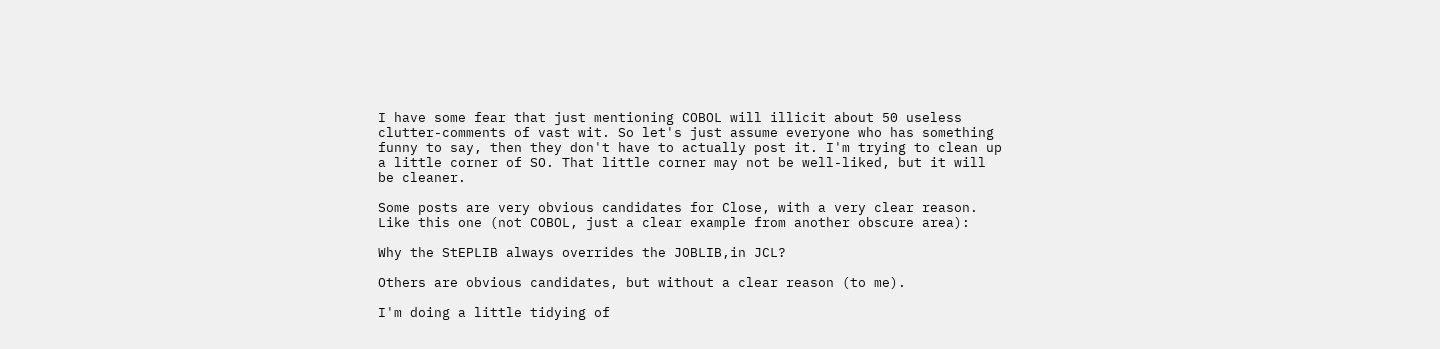I have some fear that just mentioning COBOL will illicit about 50 useless clutter-comments of vast wit. So let's just assume everyone who has something funny to say, then they don't have to actually post it. I'm trying to clean up a little corner of SO. That little corner may not be well-liked, but it will be cleaner.

Some posts are very obvious candidates for Close, with a very clear reason. Like this one (not COBOL, just a clear example from another obscure area):

Why the StEPLIB always overrides the JOBLIB,in JCL?

Others are obvious candidates, but without a clear reason (to me).

I'm doing a little tidying of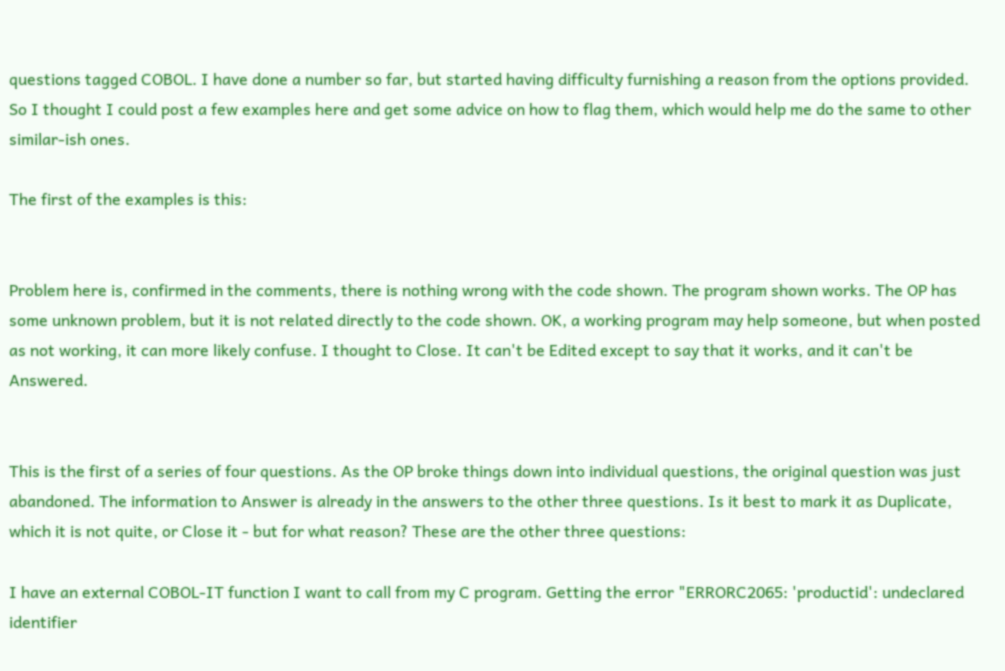questions tagged COBOL. I have done a number so far, but started having difficulty furnishing a reason from the options provided. So I thought I could post a few examples here and get some advice on how to flag them, which would help me do the same to other similar-ish ones.

The first of the examples is this:


Problem here is, confirmed in the comments, there is nothing wrong with the code shown. The program shown works. The OP has some unknown problem, but it is not related directly to the code shown. OK, a working program may help someone, but when posted as not working, it can more likely confuse. I thought to Close. It can't be Edited except to say that it works, and it can't be Answered.


This is the first of a series of four questions. As the OP broke things down into individual questions, the original question was just abandoned. The information to Answer is already in the answers to the other three questions. Is it best to mark it as Duplicate, which it is not quite, or Close it - but for what reason? These are the other three questions:

I have an external COBOL-IT function I want to call from my C program. Getting the error "ERRORC2065: 'productid': undeclared identifier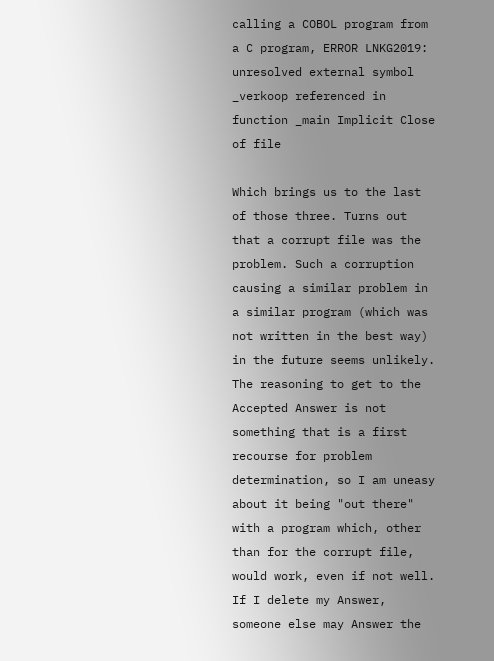calling a COBOL program from a C program, ERROR LNKG2019: unresolved external symbol _verkoop referenced in function _main Implicit Close of file

Which brings us to the last of those three. Turns out that a corrupt file was the problem. Such a corruption causing a similar problem in a similar program (which was not written in the best way) in the future seems unlikely. The reasoning to get to the Accepted Answer is not something that is a first recourse for problem determination, so I am uneasy about it being "out there" with a program which, other than for the corrupt file, would work, even if not well. If I delete my Answer, someone else may Answer the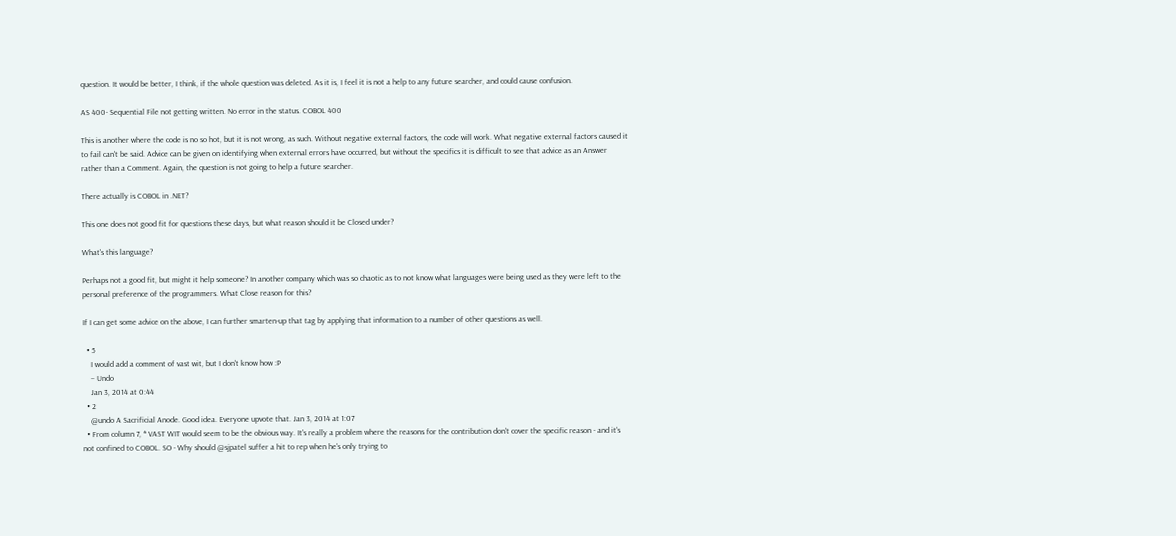question. It would be better, I think, if the whole question was deleted. As it is, I feel it is not a help to any future searcher, and could cause confusion.

AS 400- Sequential File not getting written. No error in the status. COBOL 400

This is another where the code is no so hot, but it is not wrong, as such. Without negative external factors, the code will work. What negative external factors caused it to fail can't be said. Advice can be given on identifying when external errors have occurred, but without the specifics it is difficult to see that advice as an Answer rather than a Comment. Again, the question is not going to help a future searcher.

There actually is COBOL in .NET?

This one does not good fit for questions these days, but what reason should it be Closed under?

What's this language?

Perhaps not a good fit, but might it help someone? In another company which was so chaotic as to not know what languages were being used as they were left to the personal preference of the programmers. What Close reason for this?

If I can get some advice on the above, I can further smarten-up that tag by applying that information to a number of other questions as well.

  • 5
    I would add a comment of vast wit, but I don't know how :P
    – Undo
    Jan 3, 2014 at 0:44
  • 2
    @undo A Sacrificial Anode. Good idea. Everyone upvote that. Jan 3, 2014 at 1:07
  • From column 7, * VAST WIT would seem to be the obvious way. It's really a problem where the reasons for the contribution don't cover the specific reason - and it's not confined to COBOL. SO - Why should @sjpatel suffer a hit to rep when he's only trying to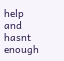help and hasnt enough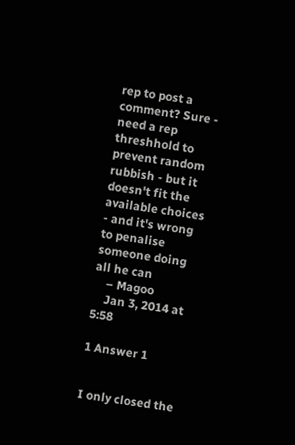rep to post a comment? Sure - need a rep threshhold to prevent random rubbish - but it doesn't fit the available choices - and it's wrong to penalise someone doing all he can
    – Magoo
    Jan 3, 2014 at 5:58

1 Answer 1


I only closed the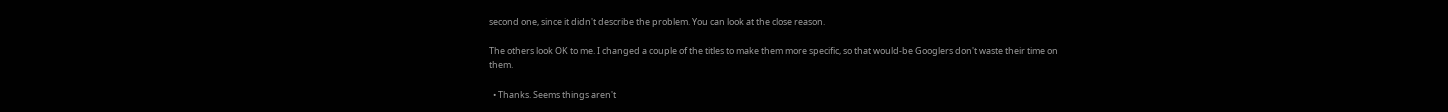second one, since it didn't describe the problem. You can look at the close reason.

The others look OK to me. I changed a couple of the titles to make them more specific, so that would-be Googlers don't waste their time on them.

  • Thanks. Seems things aren't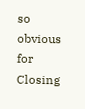so obvious for Closing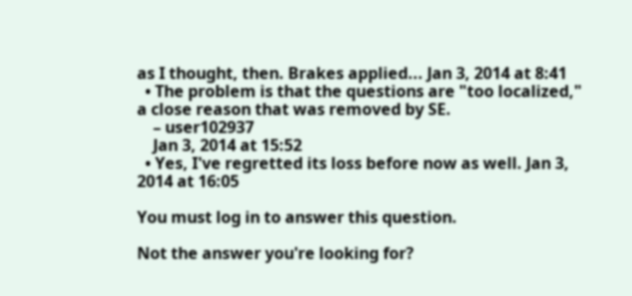as I thought, then. Brakes applied... Jan 3, 2014 at 8:41
  • The problem is that the questions are "too localized," a close reason that was removed by SE.
    – user102937
    Jan 3, 2014 at 15:52
  • Yes, I've regretted its loss before now as well. Jan 3, 2014 at 16:05

You must log in to answer this question.

Not the answer you're looking for?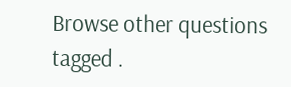Browse other questions tagged .